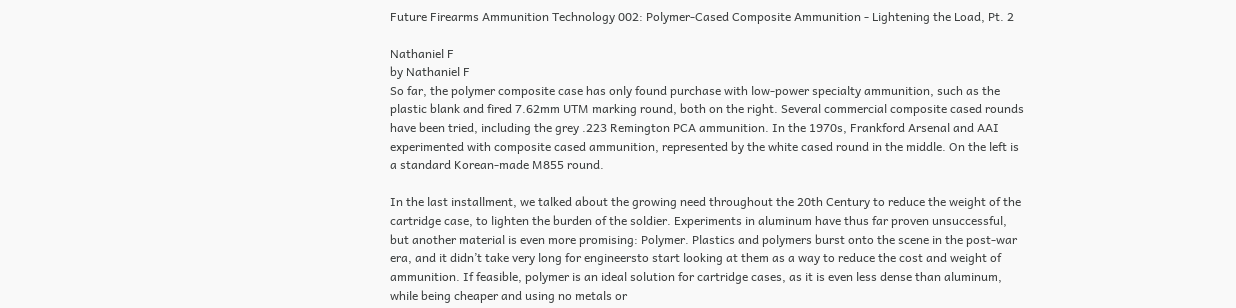Future Firearms Ammunition Technology 002: Polymer-Cased Composite Ammunition - Lightening the Load, Pt. 2

Nathaniel F
by Nathaniel F
So far, the polymer composite case has only found purchase with low-power specialty ammunition, such as the plastic blank and fired 7.62mm UTM marking round, both on the right. Several commercial composite cased rounds have been tried, including the grey .223 Remington PCA ammunition. In the 1970s, Frankford Arsenal and AAI experimented with composite cased ammunition, represented by the white cased round in the middle. On the left is a standard Korean-made M855 round.

In the last installment, we talked about the growing need throughout the 20th Century to reduce the weight of the cartridge case, to lighten the burden of the soldier. Experiments in aluminum have thus far proven unsuccessful, but another material is even more promising: Polymer. Plastics and polymers burst onto the scene in the post-war era, and it didn’t take very long for engineersto start looking at them as a way to reduce the cost and weight of ammunition. If feasible, polymer is an ideal solution for cartridge cases, as it is even less dense than aluminum, while being cheaper and using no metals or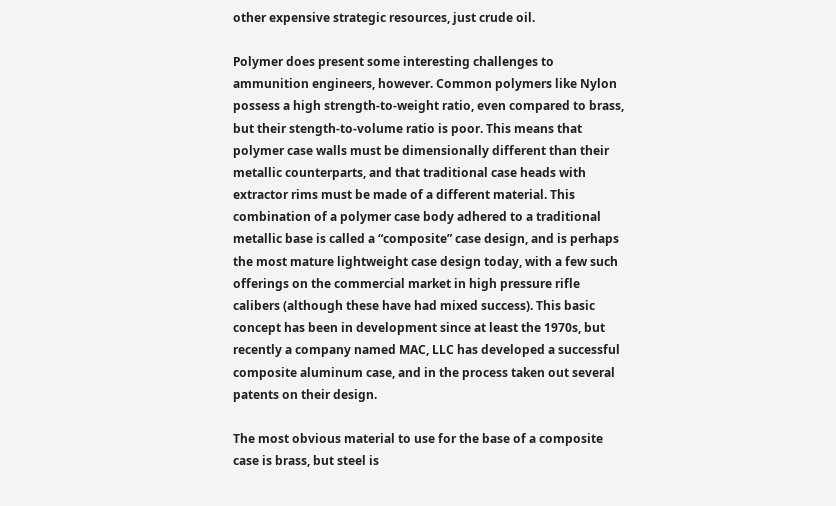other expensive strategic resources, just crude oil.

Polymer does present some interesting challenges to ammunition engineers, however. Common polymers like Nylon possess a high strength-to-weight ratio, even compared to brass, but their stength-to-volume ratio is poor. This means that polymer case walls must be dimensionally different than their metallic counterparts, and that traditional case heads with extractor rims must be made of a different material. This combination of a polymer case body adhered to a traditional metallic base is called a “composite” case design, and is perhaps the most mature lightweight case design today, with a few such offerings on the commercial market in high pressure rifle calibers (although these have had mixed success). This basic concept has been in development since at least the 1970s, but recently a company named MAC, LLC has developed a successful composite aluminum case, and in the process taken out several patents on their design.

The most obvious material to use for the base of a composite case is brass, but steel is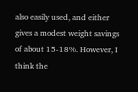also easily used, and either gives a modest weight savings of about 15-18%. However, I think the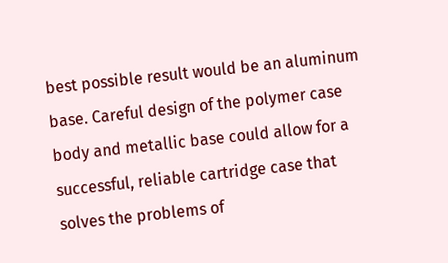best possible result would be an aluminum base. Careful design of the polymer case body and metallic base could allow for a successful, reliable cartridge case that solves the problems of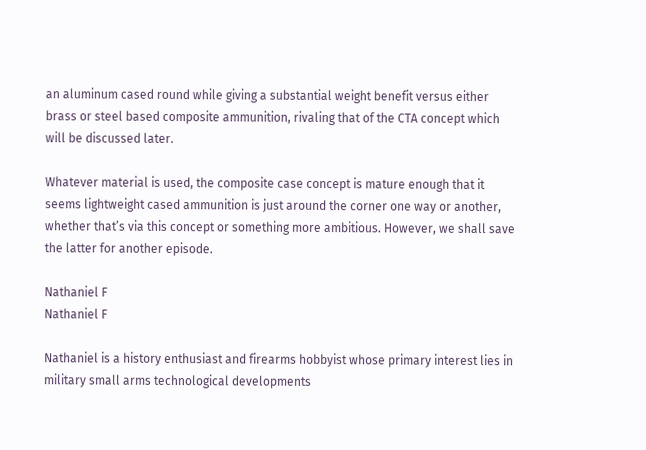an aluminum cased round while giving a substantial weight benefit versus either brass or steel based composite ammunition, rivaling that of the CTA concept which will be discussed later.

Whatever material is used, the composite case concept is mature enough that it seems lightweight cased ammunition is just around the corner one way or another, whether that’s via this concept or something more ambitious. However, we shall save the latter for another episode.

Nathaniel F
Nathaniel F

Nathaniel is a history enthusiast and firearms hobbyist whose primary interest lies in military small arms technological developments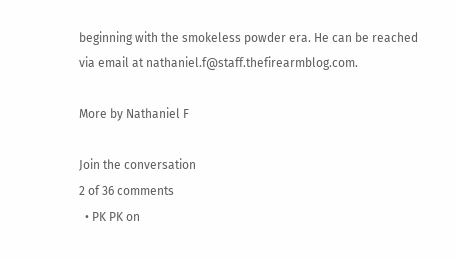beginning with the smokeless powder era. He can be reached via email at nathaniel.f@staff.thefirearmblog.com.

More by Nathaniel F

Join the conversation
2 of 36 comments
  • PK PK on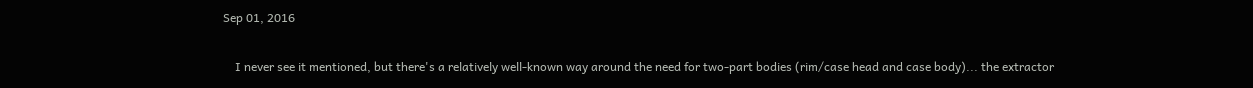Sep 01, 2016

    I never see it mentioned, but there's a relatively well-known way around the need for two-part bodies (rim/case head and case body)... the extractor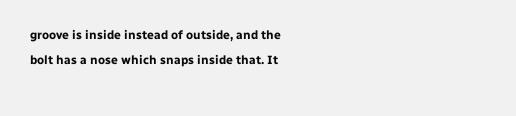groove is inside instead of outside, and the bolt has a nose which snaps inside that. It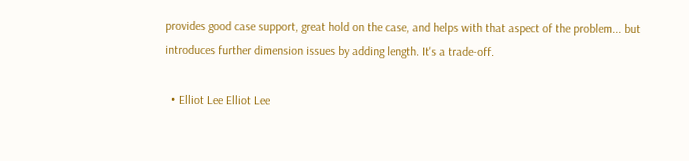provides good case support, great hold on the case, and helps with that aspect of the problem... but introduces further dimension issues by adding length. It's a trade-off.

  • Elliot Lee Elliot Lee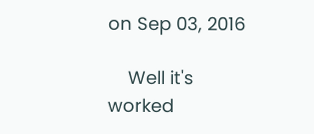on Sep 03, 2016

    Well it's worked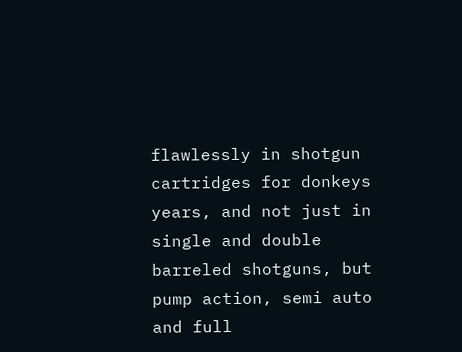flawlessly in shotgun cartridges for donkeys years, and not just in single and double barreled shotguns, but pump action, semi auto and full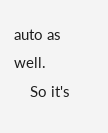auto as well.
    So it's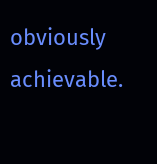obviously achievable.